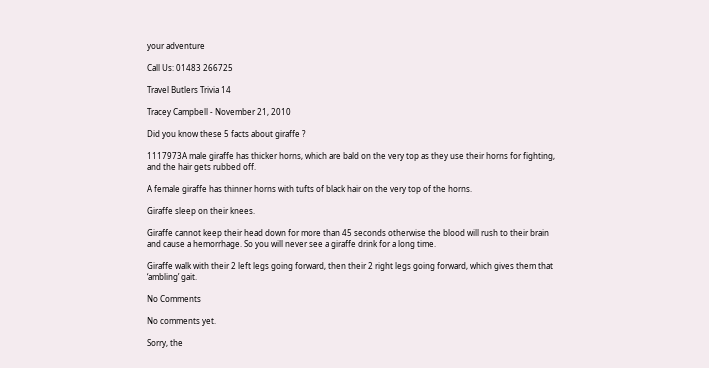your adventure

Call Us: 01483 266725

Travel Butlers Trivia 14

Tracey Campbell - November 21, 2010

Did you know these 5 facts about giraffe ?

1117973A male giraffe has thicker horns, which are bald on the very top as they use their horns for fighting, and the hair gets rubbed off.

A female giraffe has thinner horns with tufts of black hair on the very top of the horns.

Giraffe sleep on their knees.

Giraffe cannot keep their head down for more than 45 seconds otherwise the blood will rush to their brain and cause a hemorrhage. So you will never see a giraffe drink for a long time.

Giraffe walk with their 2 left legs going forward, then their 2 right legs going forward, which gives them that ‘ambling’ gait.

No Comments

No comments yet.

Sorry, the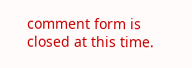comment form is closed at this time.